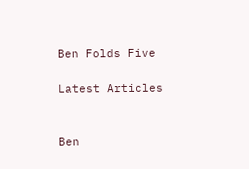Ben Folds Five

Latest Articles


Ben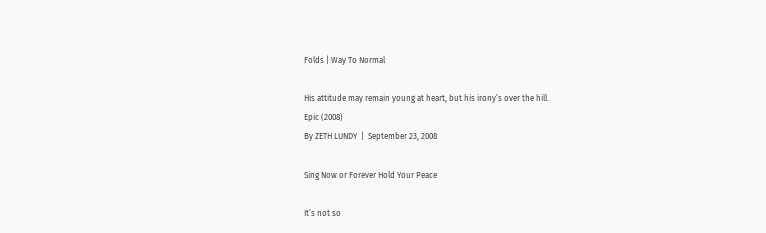Folds | Way To Normal

His attitude may remain young at heart, but his irony’s over the hill.
Epic (2008)
By ZETH LUNDY  |  September 23, 2008

Sing Now or Forever Hold Your Peace

It’s not so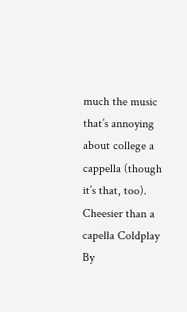much the music that’s annoying about college a cappella (though it’s that, too).
Cheesier than a capella Coldplay
By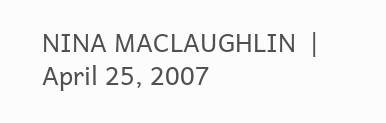NINA MACLAUGHLIN  |  April 25, 2007